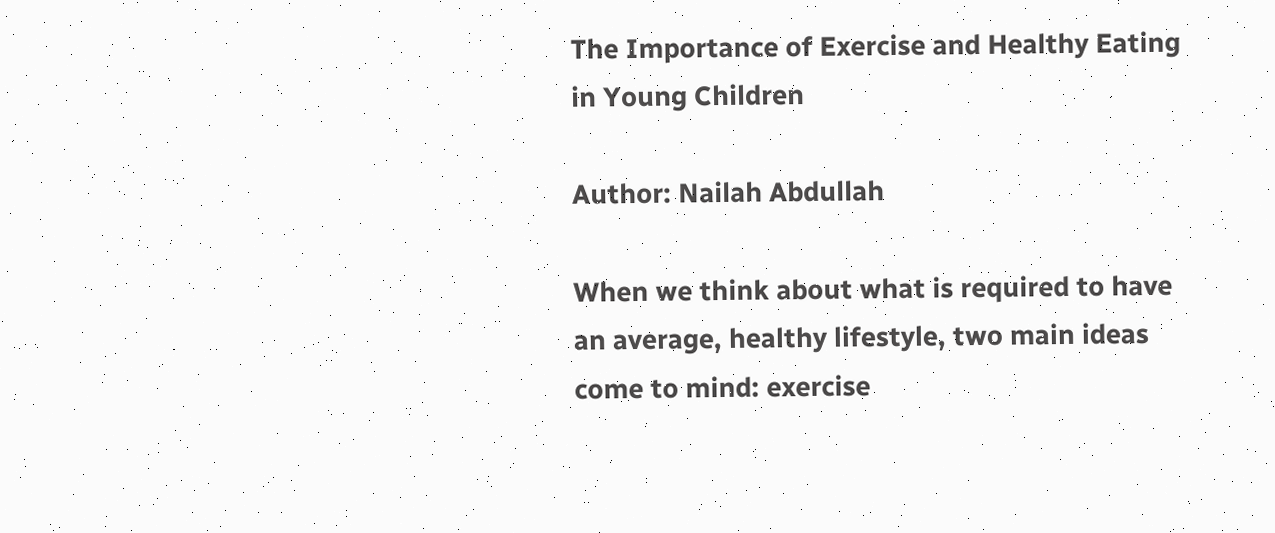The Importance of Exercise and Healthy Eating in Young Children

Author: Nailah Abdullah

When we think about what is required to have an average, healthy lifestyle, two main ideas come to mind: exercise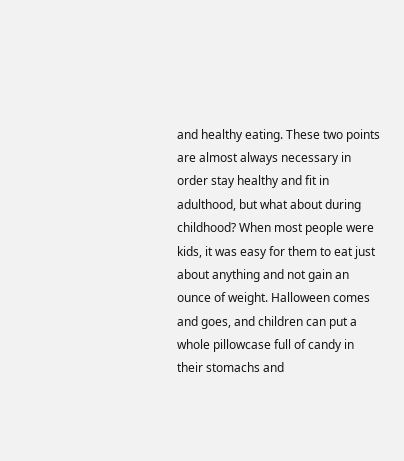and healthy eating. These two points are almost always necessary in order stay healthy and fit in adulthood, but what about during childhood? When most people were kids, it was easy for them to eat just about anything and not gain an ounce of weight. Halloween comes and goes, and children can put a whole pillowcase full of candy in their stomachs and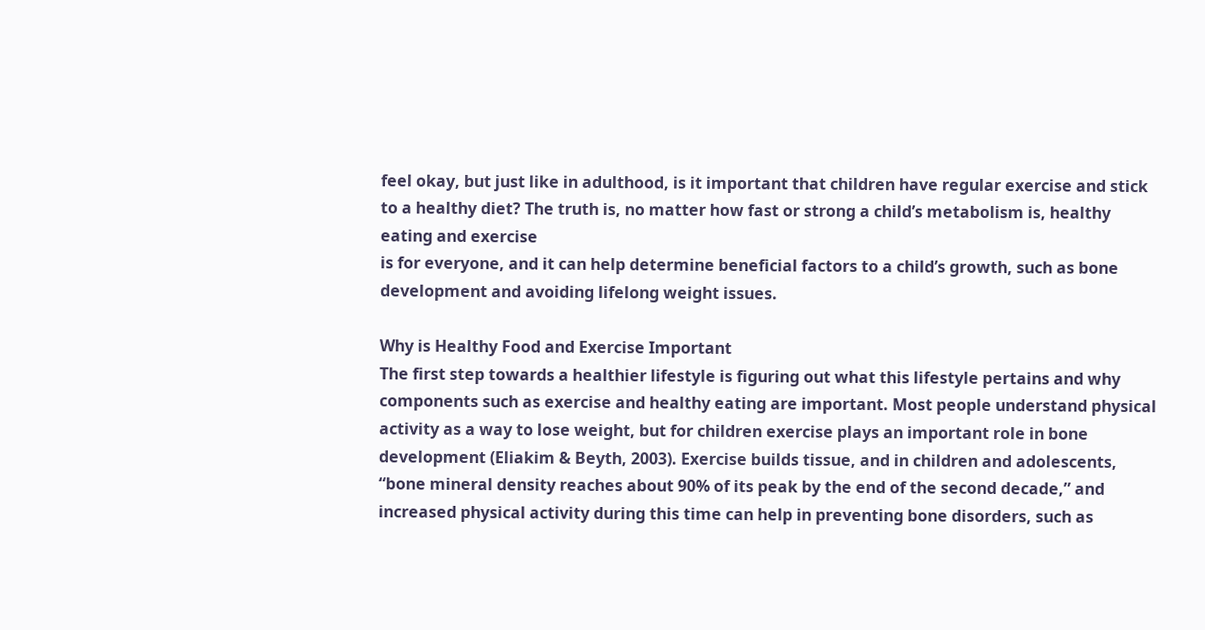feel okay, but just like in adulthood, is it important that children have regular exercise and stick to a healthy diet? The truth is, no matter how fast or strong a child’s metabolism is, healthy eating and exercise
is for everyone, and it can help determine beneficial factors to a child’s growth, such as bone development and avoiding lifelong weight issues.

Why is Healthy Food and Exercise Important
The first step towards a healthier lifestyle is figuring out what this lifestyle pertains and why components such as exercise and healthy eating are important. Most people understand physical activity as a way to lose weight, but for children exercise plays an important role in bone development (Eliakim & Beyth, 2003). Exercise builds tissue, and in children and adolescents, “bone mineral density reaches about 90% of its peak by the end of the second decade,” and increased physical activity during this time can help in preventing bone disorders, such as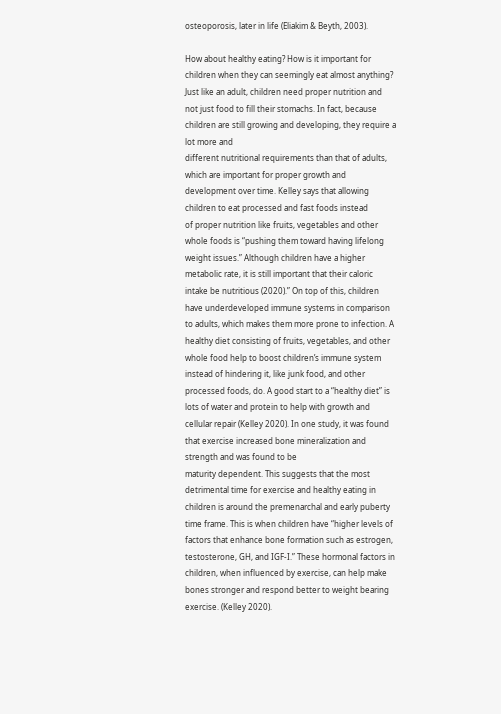osteoporosis, later in life (Eliakim & Beyth, 2003).

How about healthy eating? How is it important for children when they can seemingly eat almost anything? Just like an adult, children need proper nutrition and not just food to fill their stomachs. In fact, because children are still growing and developing, they require a lot more and
different nutritional requirements than that of adults, which are important for proper growth and development over time. Kelley says that allowing children to eat processed and fast foods instead
of proper nutrition like fruits, vegetables and other whole foods is “pushing them toward having lifelong weight issues.” Although children have a higher metabolic rate, it is still important that their caloric intake be nutritious (2020).” On top of this, children have underdeveloped immune systems in comparison to adults, which makes them more prone to infection. A healthy diet consisting of fruits, vegetables, and other whole food help to boost children’s immune system instead of hindering it, like junk food, and other processed foods, do. A good start to a “healthy diet” is lots of water and protein to help with growth and cellular repair (Kelley 2020). In one study, it was found that exercise increased bone mineralization and strength and was found to be
maturity dependent. This suggests that the most detrimental time for exercise and healthy eating in children is around the premenarchal and early puberty time frame. This is when children have “higher levels of factors that enhance bone formation such as estrogen, testosterone, GH, and IGF-I.” These hormonal factors in children, when influenced by exercise, can help make bones stronger and respond better to weight bearing exercise. (Kelley 2020).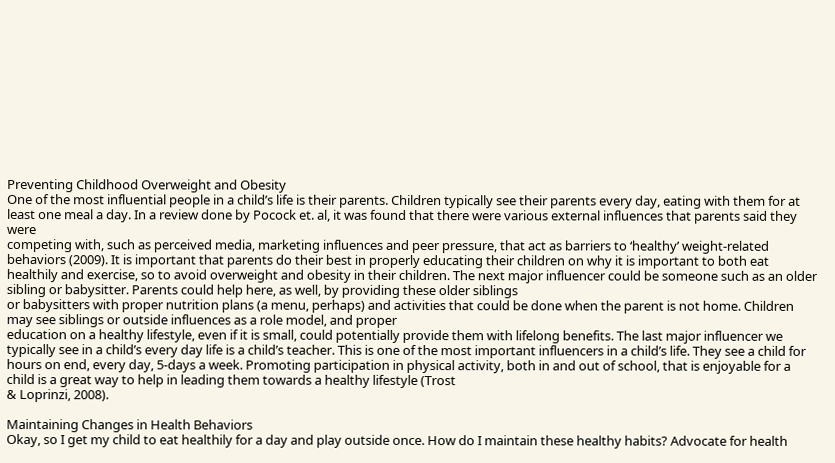Preventing Childhood Overweight and Obesity
One of the most influential people in a child’s life is their parents. Children typically see their parents every day, eating with them for at least one meal a day. In a review done by Pocock et. al, it was found that there were various external influences that parents said they were
competing with, such as perceived media, marketing influences and peer pressure, that act as barriers to ‘healthy’ weight-related behaviors (2009). It is important that parents do their best in properly educating their children on why it is important to both eat healthily and exercise, so to avoid overweight and obesity in their children. The next major influencer could be someone such as an older sibling or babysitter. Parents could help here, as well, by providing these older siblings
or babysitters with proper nutrition plans (a menu, perhaps) and activities that could be done when the parent is not home. Children may see siblings or outside influences as a role model, and proper
education on a healthy lifestyle, even if it is small, could potentially provide them with lifelong benefits. The last major influencer we typically see in a child’s every day life is a child’s teacher. This is one of the most important influencers in a child’s life. They see a child for hours on end, every day, 5-days a week. Promoting participation in physical activity, both in and out of school, that is enjoyable for a child is a great way to help in leading them towards a healthy lifestyle (Trost
& Loprinzi, 2008).

Maintaining Changes in Health Behaviors
Okay, so I get my child to eat healthily for a day and play outside once. How do I maintain these healthy habits? Advocate for health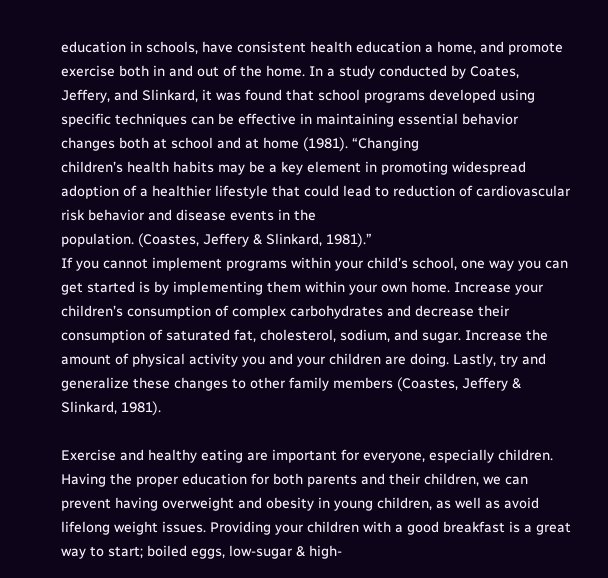education in schools, have consistent health education a home, and promote exercise both in and out of the home. In a study conducted by Coates, Jeffery, and Slinkard, it was found that school programs developed using specific techniques can be effective in maintaining essential behavior changes both at school and at home (1981). “Changing
children’s health habits may be a key element in promoting widespread adoption of a healthier lifestyle that could lead to reduction of cardiovascular risk behavior and disease events in the
population. (Coastes, Jeffery & Slinkard, 1981).”
If you cannot implement programs within your child’s school, one way you can get started is by implementing them within your own home. Increase your children’s consumption of complex carbohydrates and decrease their consumption of saturated fat, cholesterol, sodium, and sugar. Increase the amount of physical activity you and your children are doing. Lastly, try and generalize these changes to other family members (Coastes, Jeffery & Slinkard, 1981).

Exercise and healthy eating are important for everyone, especially children. Having the proper education for both parents and their children, we can prevent having overweight and obesity in young children, as well as avoid lifelong weight issues. Providing your children with a good breakfast is a great way to start; boiled eggs, low-sugar & high-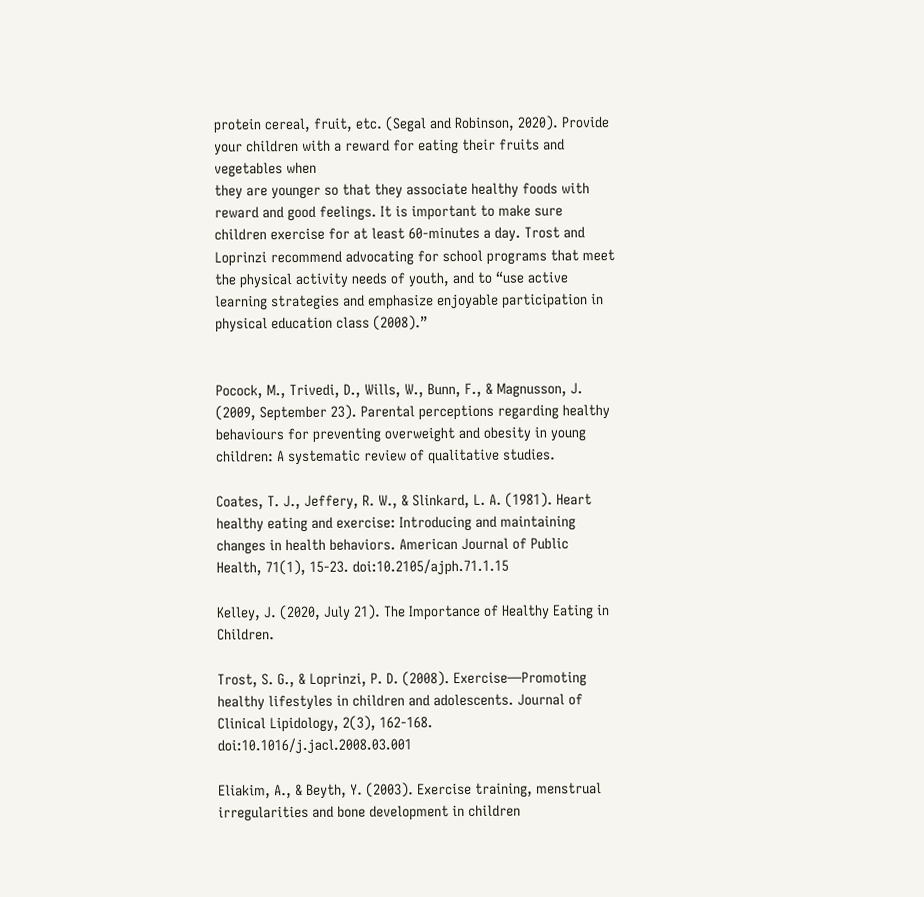protein cereal, fruit, etc. (Segal and Robinson, 2020). Provide your children with a reward for eating their fruits and vegetables when
they are younger so that they associate healthy foods with reward and good feelings. It is important to make sure children exercise for at least 60-minutes a day. Trost and Loprinzi recommend advocating for school programs that meet the physical activity needs of youth, and to “use active learning strategies and emphasize enjoyable participation in physical education class (2008).”


Pocock, M., Trivedi, D., Wills, W., Bunn, F., & Magnusson, J. (2009, September 23). Parental perceptions regarding healthy behaviours for preventing overweight and obesity in young children: A systematic review of qualitative studies.

Coates, T. J., Jeffery, R. W., & Slinkard, L. A. (1981). Heart healthy eating and exercise: Introducing and maintaining changes in health behaviors. American Journal of Public Health, 71(1), 15-23. doi:10.2105/ajph.71.1.15

Kelley, J. (2020, July 21). The Importance of Healthy Eating in Children.

Trost, S. G., & Loprinzi, P. D. (2008). Exercise—Promoting healthy lifestyles in children and adolescents. Journal of Clinical Lipidology, 2(3), 162-168. doi:10.1016/j.jacl.2008.03.001

Eliakim, A., & Beyth, Y. (2003). Exercise training, menstrual irregularities and bone development in children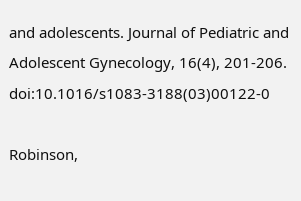and adolescents. Journal of Pediatric and Adolescent Gynecology, 16(4), 201-206. doi:10.1016/s1083-3188(03)00122-0

Robinson,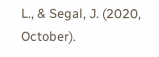L., & Segal, J. (2020, October).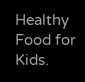Healthy Food for Kids.